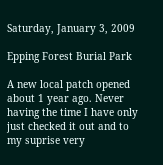Saturday, January 3, 2009

Epping Forest Burial Park

A new local patch opened about 1 year ago. Never having the time I have only just checked it out and to my suprise very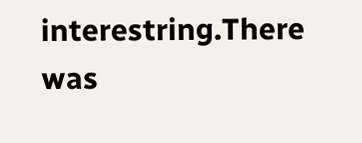interestring.There was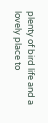plenty of bird life and a lovely place to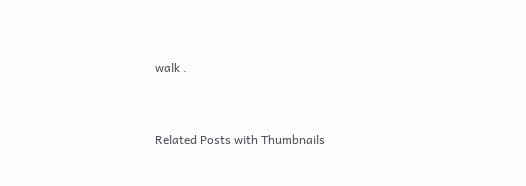walk .



Related Posts with Thumbnails